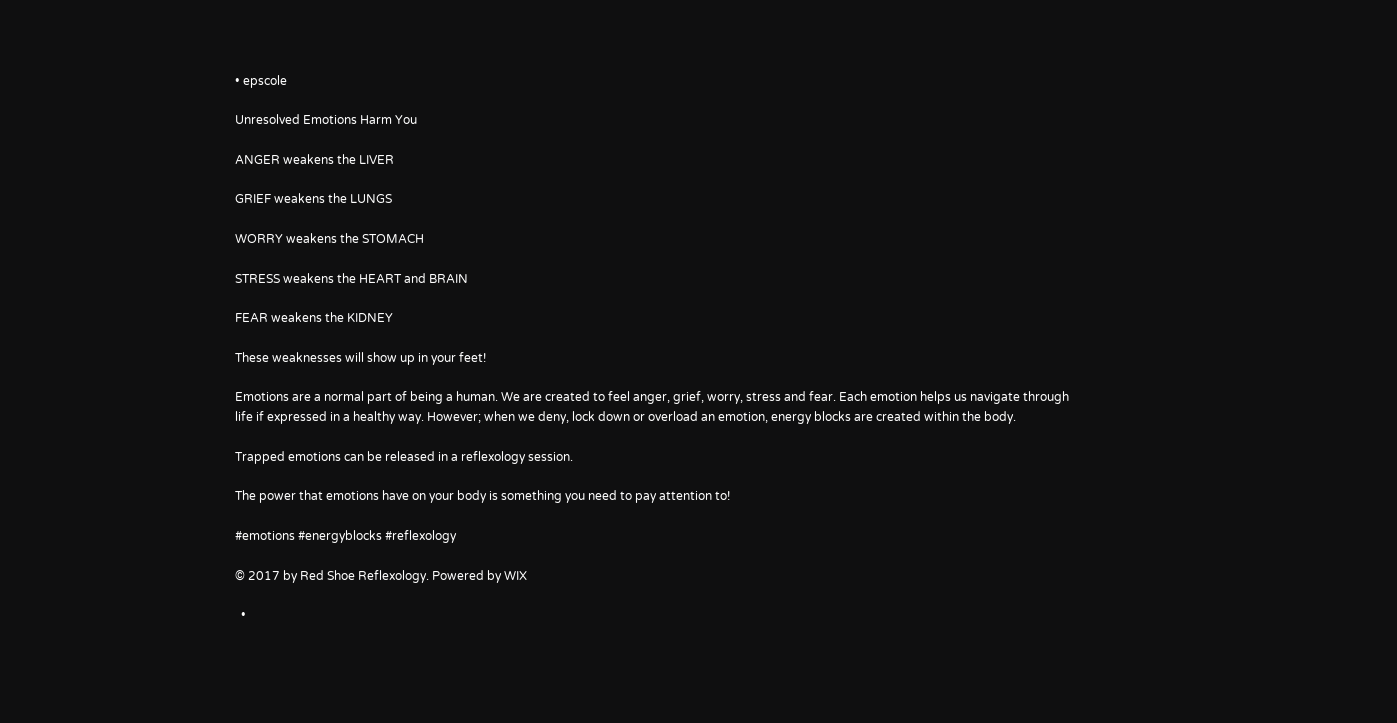• epscole

Unresolved Emotions Harm You

ANGER weakens the LIVER

GRIEF weakens the LUNGS

WORRY weakens the STOMACH

STRESS weakens the HEART and BRAIN

FEAR weakens the KIDNEY

These weaknesses will show up in your feet!

Emotions are a normal part of being a human. We are created to feel anger, grief, worry, stress and fear. Each emotion helps us navigate through life if expressed in a healthy way. However; when we deny, lock down or overload an emotion, energy blocks are created within the body.

Trapped emotions can be released in a reflexology session.

The power that emotions have on your body is something you need to pay attention to!

#emotions #energyblocks #reflexology

© 2017 by Red Shoe Reflexology. Powered by WIX

  •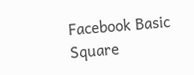Facebook Basic Square